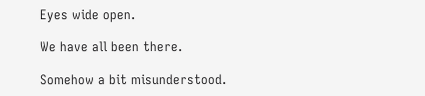Eyes wide open.

We have all been there.

Somehow a bit misunderstood.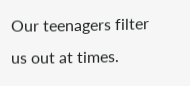Our teenagers filter us out at times.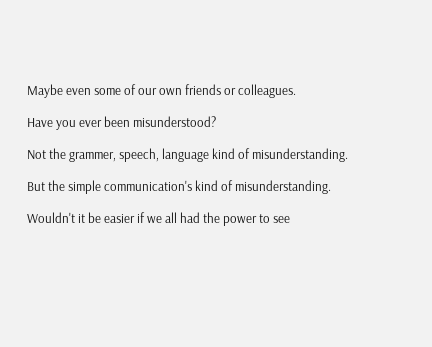Maybe even some of our own friends or colleagues.

Have you ever been misunderstood?

Not the grammer, speech, language kind of misunderstanding.

But the simple communication's kind of misunderstanding.

Wouldn't it be easier if we all had the power to see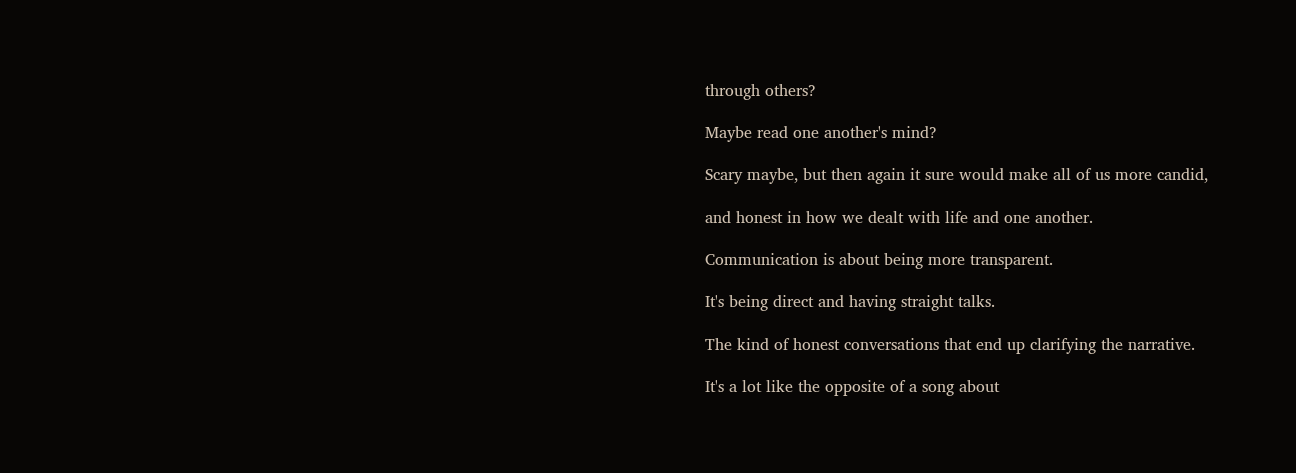through others?

Maybe read one another's mind?

Scary maybe, but then again it sure would make all of us more candid,

and honest in how we dealt with life and one another.

Communication is about being more transparent.

It's being direct and having straight talks.

The kind of honest conversations that end up clarifying the narrative.

It's a lot like the opposite of a song about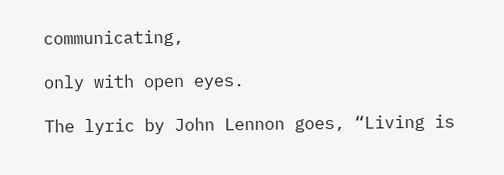communicating,

only with open eyes.

The lyric by John Lennon goes, “Living is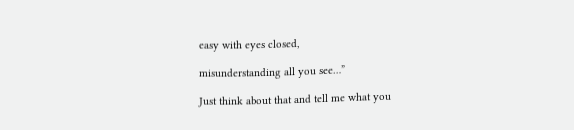easy with eyes closed,

misunderstanding all you see…”

Just think about that and tell me what you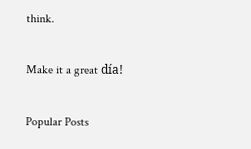think.

Make it a great día!

Popular Posts